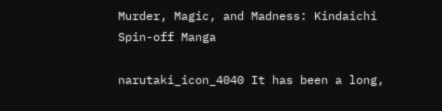Murder, Magic, and Madness: Kindaichi Spin-off Manga

narutaki_icon_4040 It has been a long,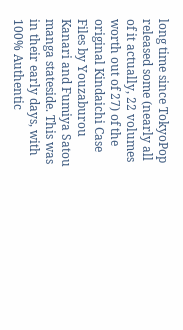long time since TokyoPop released some (nearly all of it actually, 22 volumes worth out of 27) of the original Kindaichi Case Files by Youzaburou Kanari and Fumiya Satou manga stateside. This was in their early days, with 100% Authentic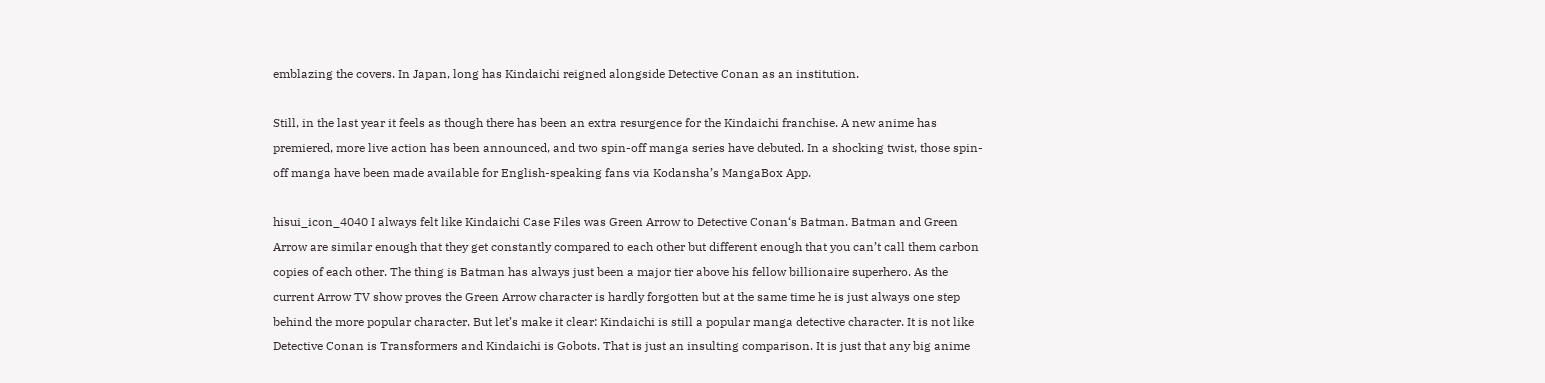emblazing the covers. In Japan, long has Kindaichi reigned alongside Detective Conan as an institution.

Still, in the last year it feels as though there has been an extra resurgence for the Kindaichi franchise. A new anime has premiered, more live action has been announced, and two spin-off manga series have debuted. In a shocking twist, those spin-off manga have been made available for English-speaking fans via Kodansha’s MangaBox App.

hisui_icon_4040 I always felt like Kindaichi Case Files was Green Arrow to Detective Conan‘s Batman. Batman and Green Arrow are similar enough that they get constantly compared to each other but different enough that you can’t call them carbon copies of each other. The thing is Batman has always just been a major tier above his fellow billionaire superhero. As the current Arrow TV show proves the Green Arrow character is hardly forgotten but at the same time he is just always one step behind the more popular character. But let’s make it clear: Kindaichi is still a popular manga detective character. It is not like Detective Conan is Transformers and Kindaichi is Gobots. That is just an insulting comparison. It is just that any big anime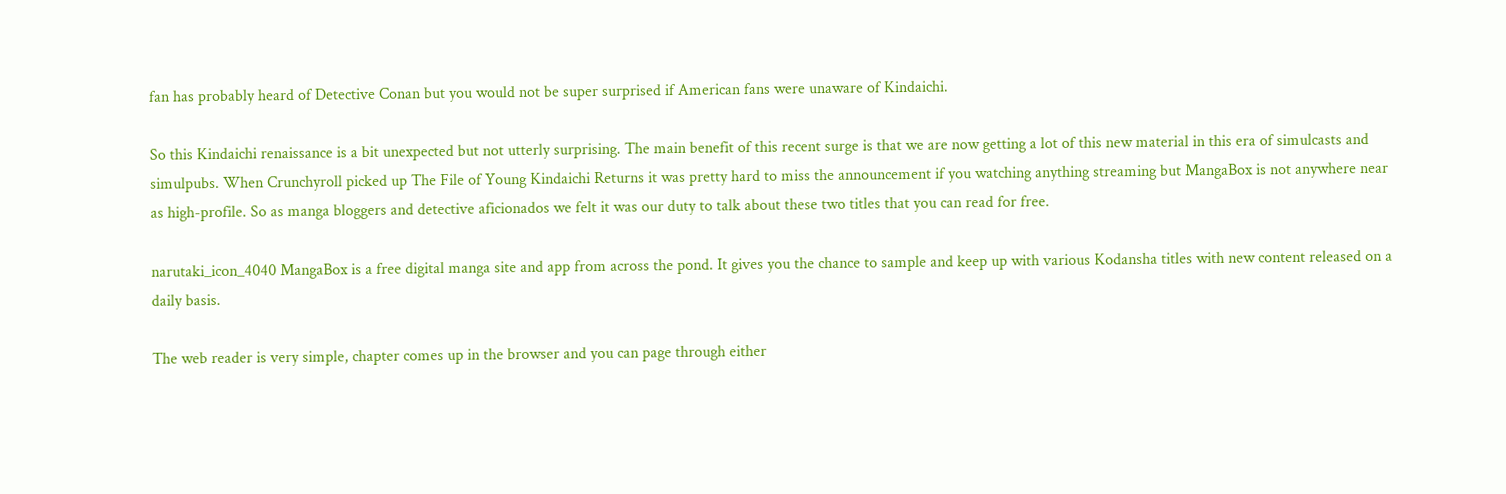fan has probably heard of Detective Conan but you would not be super surprised if American fans were unaware of Kindaichi.

So this Kindaichi renaissance is a bit unexpected but not utterly surprising. The main benefit of this recent surge is that we are now getting a lot of this new material in this era of simulcasts and simulpubs. When Crunchyroll picked up The File of Young Kindaichi Returns it was pretty hard to miss the announcement if you watching anything streaming but MangaBox is not anywhere near as high-profile. So as manga bloggers and detective aficionados we felt it was our duty to talk about these two titles that you can read for free.

narutaki_icon_4040 MangaBox is a free digital manga site and app from across the pond. It gives you the chance to sample and keep up with various Kodansha titles with new content released on a daily basis.

The web reader is very simple, chapter comes up in the browser and you can page through either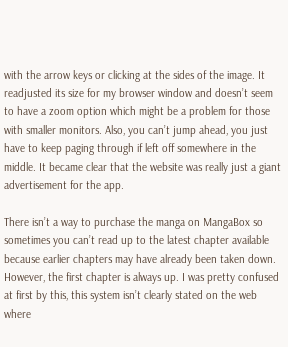with the arrow keys or clicking at the sides of the image. It readjusted its size for my browser window and doesn’t seem to have a zoom option which might be a problem for those with smaller monitors. Also, you can’t jump ahead, you just have to keep paging through if left off somewhere in the middle. It became clear that the website was really just a giant advertisement for the app.

There isn’t a way to purchase the manga on MangaBox so sometimes you can’t read up to the latest chapter available because earlier chapters may have already been taken down. However, the first chapter is always up. I was pretty confused at first by this, this system isn’t clearly stated on the web where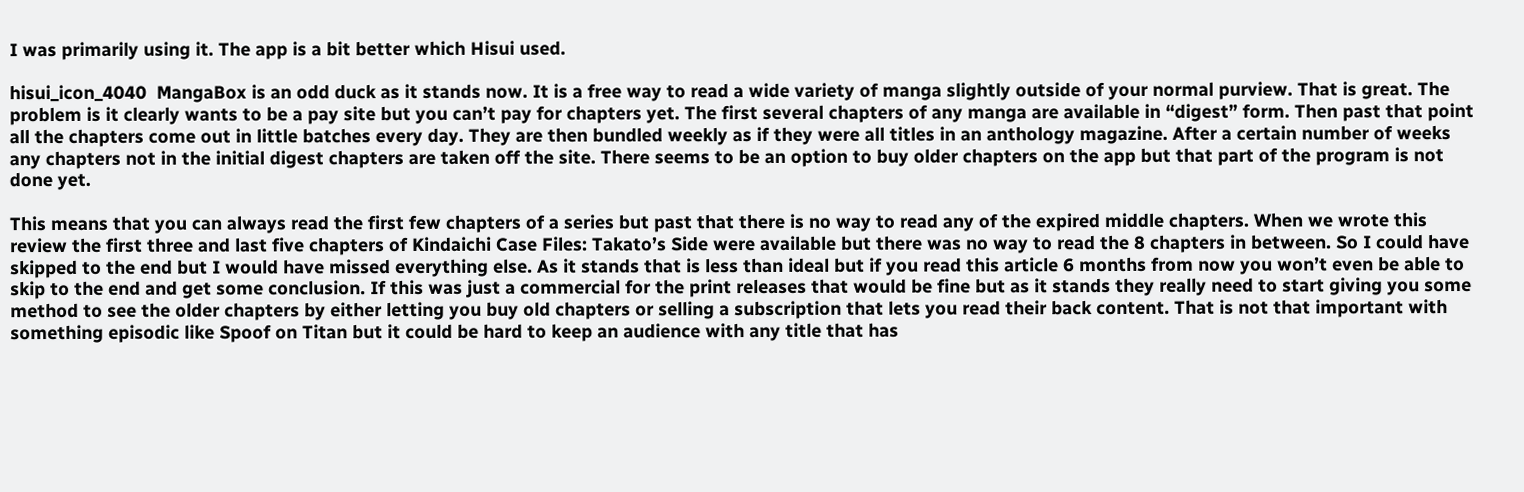I was primarily using it. The app is a bit better which Hisui used.

hisui_icon_4040  MangaBox is an odd duck as it stands now. It is a free way to read a wide variety of manga slightly outside of your normal purview. That is great. The problem is it clearly wants to be a pay site but you can’t pay for chapters yet. The first several chapters of any manga are available in “digest” form. Then past that point all the chapters come out in little batches every day. They are then bundled weekly as if they were all titles in an anthology magazine. After a certain number of weeks any chapters not in the initial digest chapters are taken off the site. There seems to be an option to buy older chapters on the app but that part of the program is not done yet.

This means that you can always read the first few chapters of a series but past that there is no way to read any of the expired middle chapters. When we wrote this review the first three and last five chapters of Kindaichi Case Files: Takato’s Side were available but there was no way to read the 8 chapters in between. So I could have skipped to the end but I would have missed everything else. As it stands that is less than ideal but if you read this article 6 months from now you won’t even be able to skip to the end and get some conclusion. If this was just a commercial for the print releases that would be fine but as it stands they really need to start giving you some method to see the older chapters by either letting you buy old chapters or selling a subscription that lets you read their back content. That is not that important with something episodic like Spoof on Titan but it could be hard to keep an audience with any title that has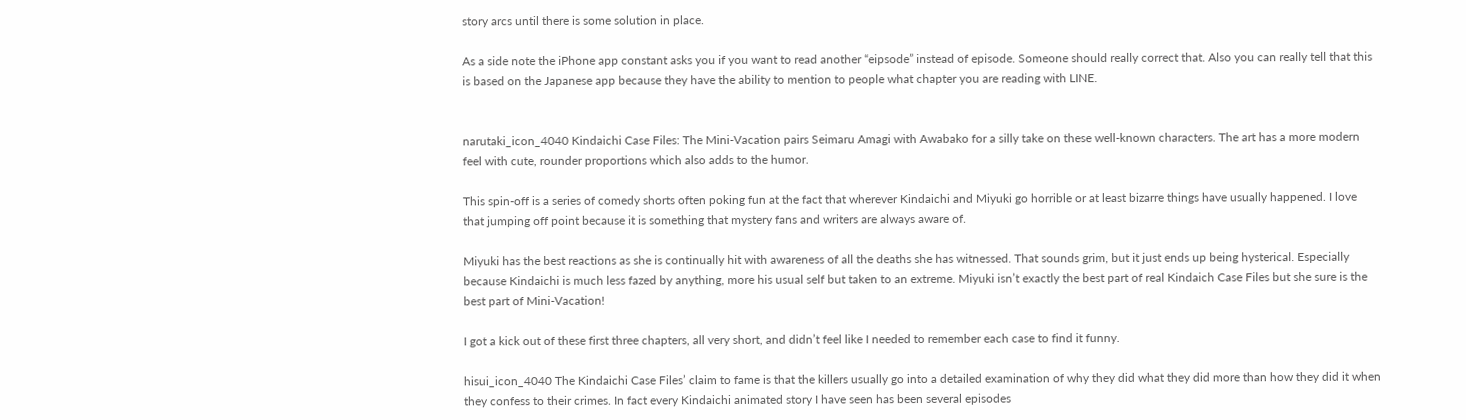story arcs until there is some solution in place.

As a side note the iPhone app constant asks you if you want to read another “eipsode” instead of episode. Someone should really correct that. Also you can really tell that this is based on the Japanese app because they have the ability to mention to people what chapter you are reading with LINE.


narutaki_icon_4040 Kindaichi Case Files: The Mini-Vacation pairs Seimaru Amagi with Awabako for a silly take on these well-known characters. The art has a more modern feel with cute, rounder proportions which also adds to the humor.

This spin-off is a series of comedy shorts often poking fun at the fact that wherever Kindaichi and Miyuki go horrible or at least bizarre things have usually happened. I love that jumping off point because it is something that mystery fans and writers are always aware of.

Miyuki has the best reactions as she is continually hit with awareness of all the deaths she has witnessed. That sounds grim, but it just ends up being hysterical. Especially because Kindaichi is much less fazed by anything, more his usual self but taken to an extreme. Miyuki isn’t exactly the best part of real Kindaich Case Files but she sure is the best part of Mini-Vacation!

I got a kick out of these first three chapters, all very short, and didn’t feel like I needed to remember each case to find it funny.

hisui_icon_4040 The Kindaichi Case Files’ claim to fame is that the killers usually go into a detailed examination of why they did what they did more than how they did it when they confess to their crimes. In fact every Kindaichi animated story I have seen has been several episodes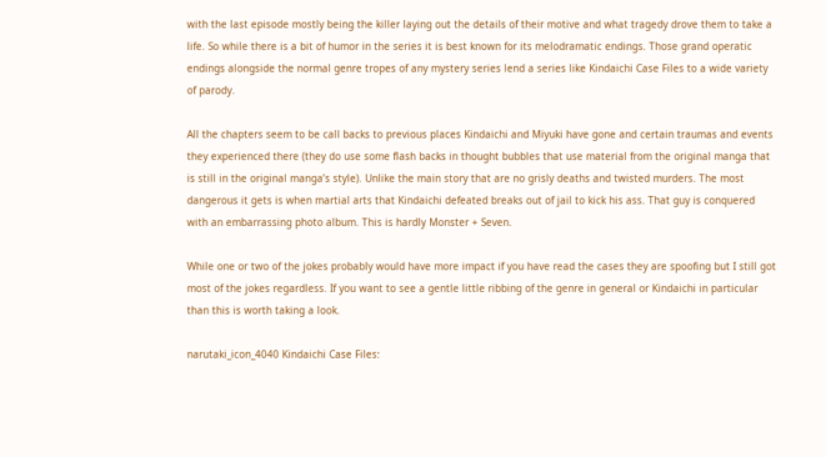with the last episode mostly being the killer laying out the details of their motive and what tragedy drove them to take a life. So while there is a bit of humor in the series it is best known for its melodramatic endings. Those grand operatic endings alongside the normal genre tropes of any mystery series lend a series like Kindaichi Case Files to a wide variety of parody.

All the chapters seem to be call backs to previous places Kindaichi and Miyuki have gone and certain traumas and events they experienced there (they do use some flash backs in thought bubbles that use material from the original manga that is still in the original manga’s style). Unlike the main story that are no grisly deaths and twisted murders. The most dangerous it gets is when martial arts that Kindaichi defeated breaks out of jail to kick his ass. That guy is conquered with an embarrassing photo album. This is hardly Monster + Seven.

While one or two of the jokes probably would have more impact if you have read the cases they are spoofing but I still got most of the jokes regardless. If you want to see a gentle little ribbing of the genre in general or Kindaichi in particular than this is worth taking a look.

narutaki_icon_4040 Kindaichi Case Files: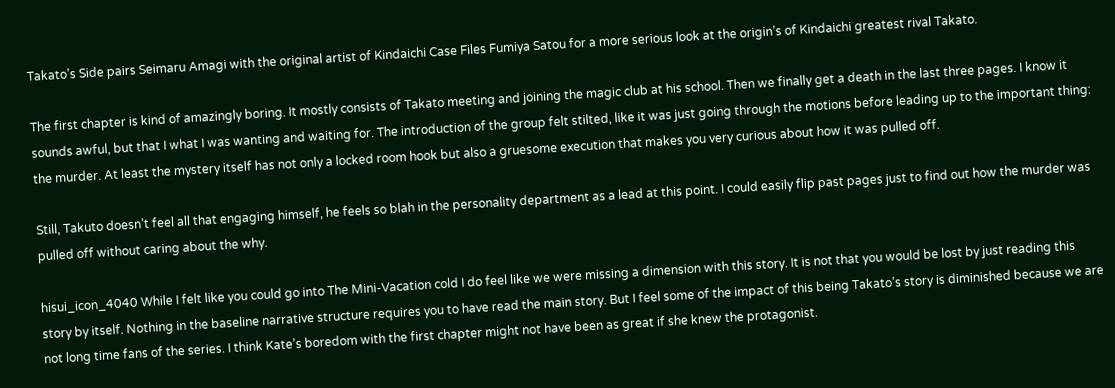Takato’s Side pairs Seimaru Amagi with the original artist of Kindaichi Case Files Fumiya Satou for a more serious look at the origin’s of Kindaichi greatest rival Takato.

The first chapter is kind of amazingly boring. It mostly consists of Takato meeting and joining the magic club at his school. Then we finally get a death in the last three pages. I know it sounds awful, but that I what I was wanting and waiting for. The introduction of the group felt stilted, like it was just going through the motions before leading up to the important thing: the murder. At least the mystery itself has not only a locked room hook but also a gruesome execution that makes you very curious about how it was pulled off.

Still, Takuto doesn’t feel all that engaging himself, he feels so blah in the personality department as a lead at this point. I could easily flip past pages just to find out how the murder was pulled off without caring about the why.

hisui_icon_4040 While I felt like you could go into The Mini-Vacation cold I do feel like we were missing a dimension with this story. It is not that you would be lost by just reading this story by itself. Nothing in the baseline narrative structure requires you to have read the main story. But I feel some of the impact of this being Takato’s story is diminished because we are not long time fans of the series. I think Kate’s boredom with the first chapter might not have been as great if she knew the protagonist.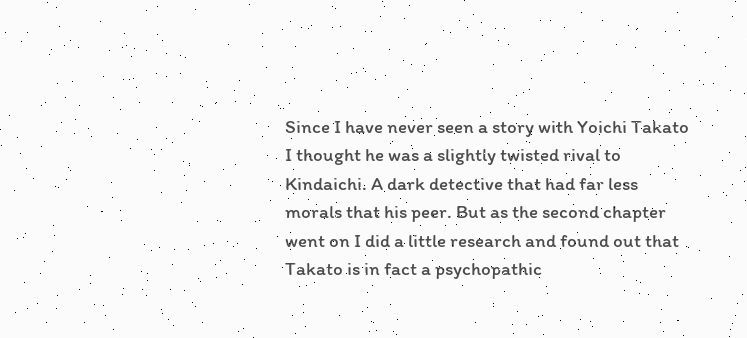Since I have never seen a story with Yoichi Takato I thought he was a slightly twisted rival to Kindaichi. A dark detective that had far less morals that his peer. But as the second chapter went on I did a little research and found out that  Takato is in fact a psychopathic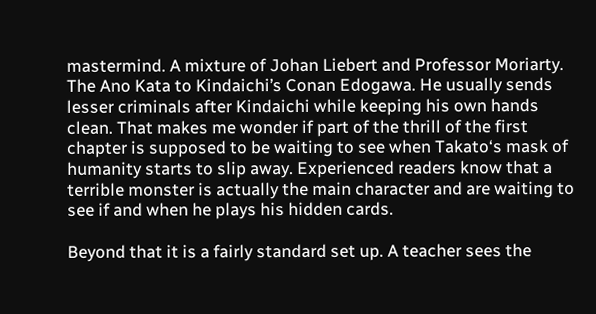mastermind. A mixture of Johan Liebert and Professor Moriarty. The Ano Kata to Kindaichi’s Conan Edogawa. He usually sends lesser criminals after Kindaichi while keeping his own hands clean. That makes me wonder if part of the thrill of the first chapter is supposed to be waiting to see when Takato‘s mask of humanity starts to slip away. Experienced readers know that a terrible monster is actually the main character and are waiting to see if and when he plays his hidden cards.

Beyond that it is a fairly standard set up. A teacher sees the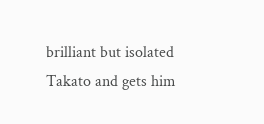brilliant but isolated Takato and gets him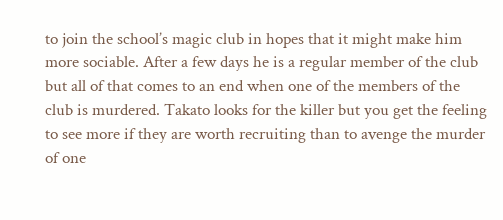to join the school’s magic club in hopes that it might make him more sociable. After a few days he is a regular member of the club but all of that comes to an end when one of the members of the club is murdered. Takato looks for the killer but you get the feeling to see more if they are worth recruiting than to avenge the murder of one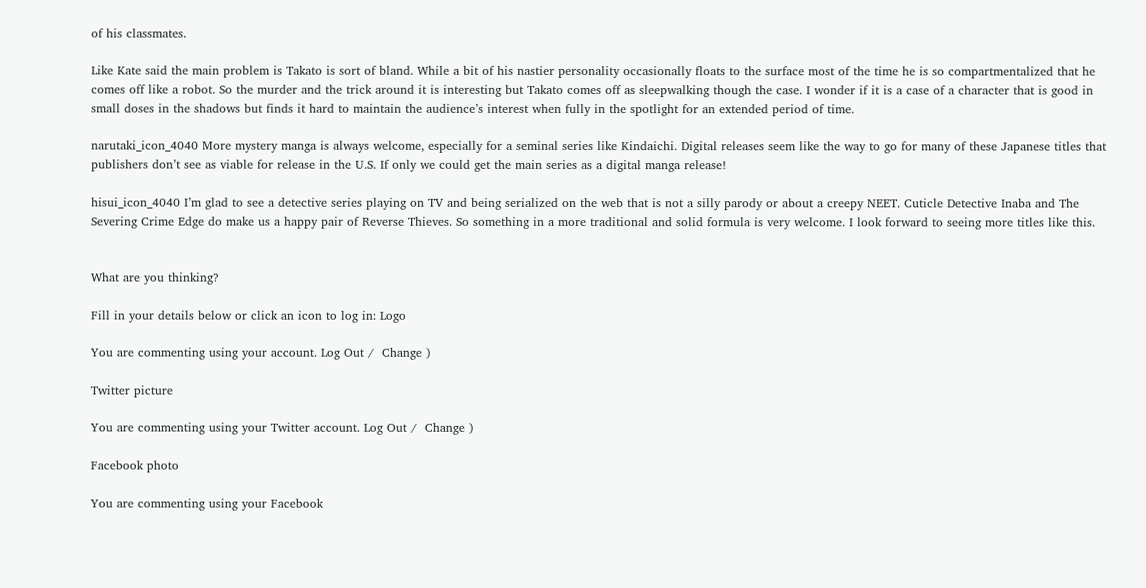of his classmates.

Like Kate said the main problem is Takato is sort of bland. While a bit of his nastier personality occasionally floats to the surface most of the time he is so compartmentalized that he comes off like a robot. So the murder and the trick around it is interesting but Takato comes off as sleepwalking though the case. I wonder if it is a case of a character that is good in small doses in the shadows but finds it hard to maintain the audience’s interest when fully in the spotlight for an extended period of time.

narutaki_icon_4040 More mystery manga is always welcome, especially for a seminal series like Kindaichi. Digital releases seem like the way to go for many of these Japanese titles that publishers don’t see as viable for release in the U.S. If only we could get the main series as a digital manga release!

hisui_icon_4040 I’m glad to see a detective series playing on TV and being serialized on the web that is not a silly parody or about a creepy NEET. Cuticle Detective Inaba and The Severing Crime Edge do make us a happy pair of Reverse Thieves. So something in a more traditional and solid formula is very welcome. I look forward to seeing more titles like this.


What are you thinking?

Fill in your details below or click an icon to log in: Logo

You are commenting using your account. Log Out /  Change )

Twitter picture

You are commenting using your Twitter account. Log Out /  Change )

Facebook photo

You are commenting using your Facebook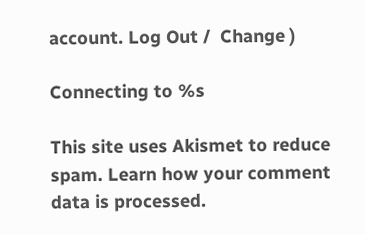account. Log Out /  Change )

Connecting to %s

This site uses Akismet to reduce spam. Learn how your comment data is processed.